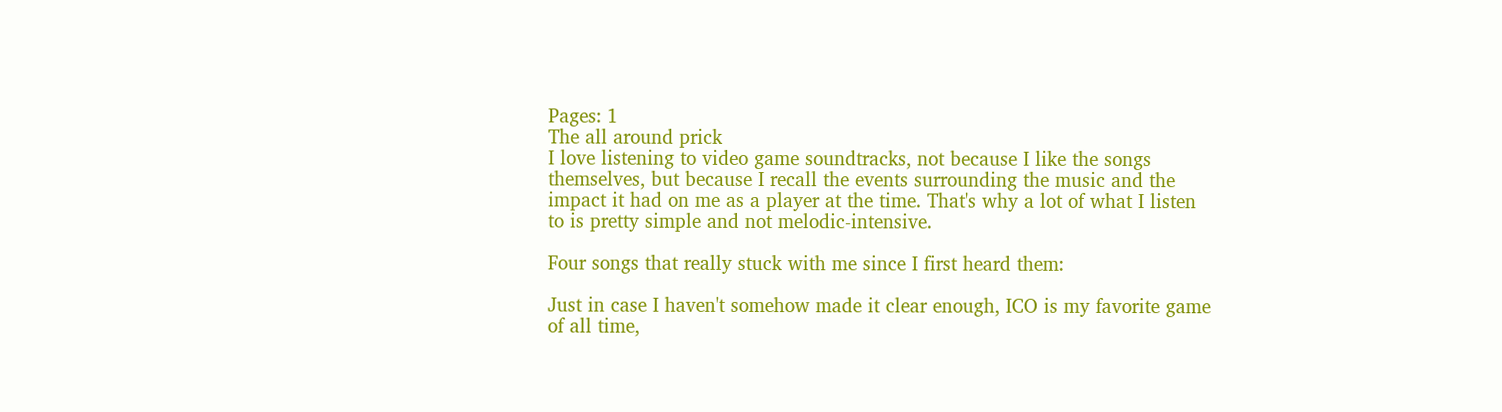Pages: 1
The all around prick
I love listening to video game soundtracks, not because I like the songs themselves, but because I recall the events surrounding the music and the impact it had on me as a player at the time. That's why a lot of what I listen to is pretty simple and not melodic-intensive.

Four songs that really stuck with me since I first heard them:

Just in case I haven't somehow made it clear enough, ICO is my favorite game of all time,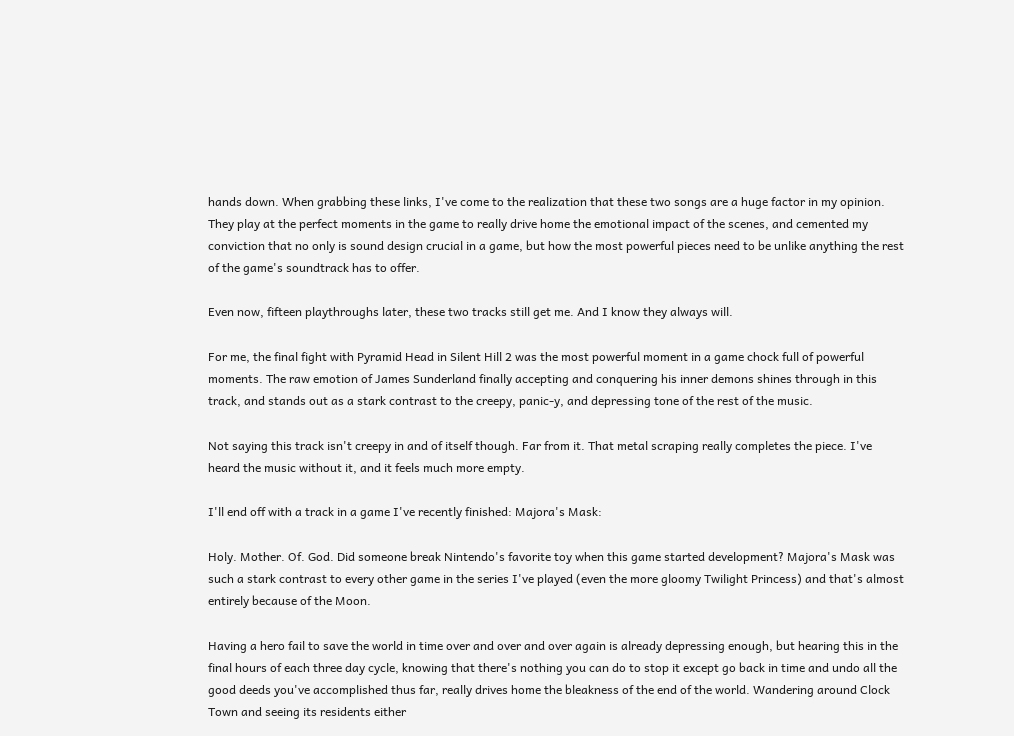hands down. When grabbing these links, I've come to the realization that these two songs are a huge factor in my opinion. They play at the perfect moments in the game to really drive home the emotional impact of the scenes, and cemented my conviction that no only is sound design crucial in a game, but how the most powerful pieces need to be unlike anything the rest of the game's soundtrack has to offer.

Even now, fifteen playthroughs later, these two tracks still get me. And I know they always will.

For me, the final fight with Pyramid Head in Silent Hill 2 was the most powerful moment in a game chock full of powerful moments. The raw emotion of James Sunderland finally accepting and conquering his inner demons shines through in this track, and stands out as a stark contrast to the creepy, panic-y, and depressing tone of the rest of the music.

Not saying this track isn't creepy in and of itself though. Far from it. That metal scraping really completes the piece. I've heard the music without it, and it feels much more empty.

I'll end off with a track in a game I've recently finished: Majora's Mask:

Holy. Mother. Of. God. Did someone break Nintendo's favorite toy when this game started development? Majora's Mask was such a stark contrast to every other game in the series I've played (even the more gloomy Twilight Princess) and that's almost entirely because of the Moon.

Having a hero fail to save the world in time over and over and over again is already depressing enough, but hearing this in the final hours of each three day cycle, knowing that there's nothing you can do to stop it except go back in time and undo all the good deeds you've accomplished thus far, really drives home the bleakness of the end of the world. Wandering around Clock Town and seeing its residents either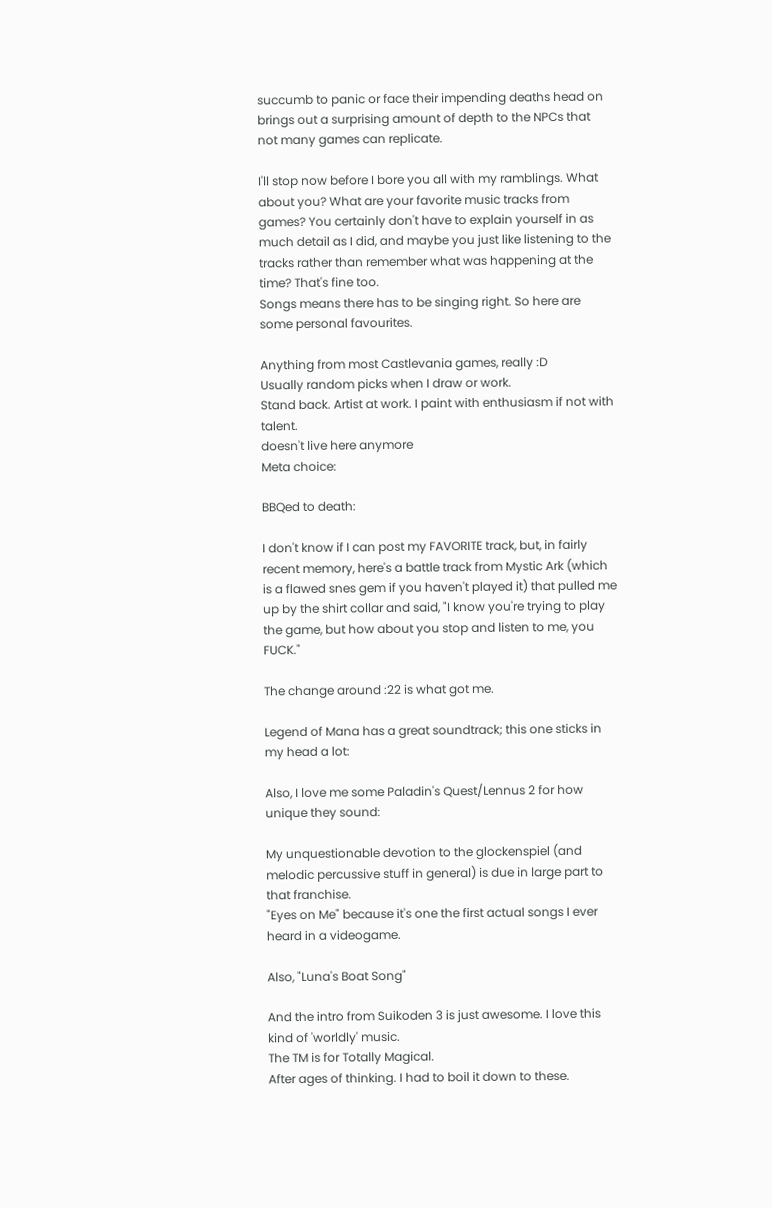succumb to panic or face their impending deaths head on brings out a surprising amount of depth to the NPCs that not many games can replicate.

I'll stop now before I bore you all with my ramblings. What about you? What are your favorite music tracks from games? You certainly don't have to explain yourself in as much detail as I did, and maybe you just like listening to the tracks rather than remember what was happening at the time? That's fine too.
Songs means there has to be singing right. So here are some personal favourites.

Anything from most Castlevania games, really :D
Usually random picks when I draw or work.
Stand back. Artist at work. I paint with enthusiasm if not with talent.
doesn't live here anymore
Meta choice:

BBQed to death:

I don't know if I can post my FAVORITE track, but, in fairly recent memory, here's a battle track from Mystic Ark (which is a flawed snes gem if you haven't played it) that pulled me up by the shirt collar and said, "I know you're trying to play the game, but how about you stop and listen to me, you FUCK."

The change around :22 is what got me.

Legend of Mana has a great soundtrack; this one sticks in my head a lot:

Also, I love me some Paladin's Quest/Lennus 2 for how unique they sound:

My unquestionable devotion to the glockenspiel (and melodic percussive stuff in general) is due in large part to that franchise.
"Eyes on Me" because it's one the first actual songs I ever heard in a videogame.

Also, "Luna's Boat Song"

And the intro from Suikoden 3 is just awesome. I love this kind of 'worldly' music.
The TM is for Totally Magical.
After ages of thinking. I had to boil it down to these.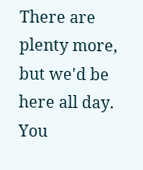There are plenty more, but we'd be here all day.
You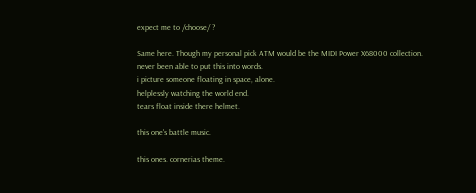expect me to /choose/ ?

Same here. Though my personal pick ATM would be the MIDI Power X68000 collection.
never been able to put this into words.
i picture someone floating in space, alone.
helplessly watching the world end.
tears float inside there helmet.

this one's battle music.

this ones. cornerias theme.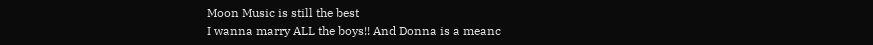Moon Music is still the best
I wanna marry ALL the boys!! And Donna is a meanc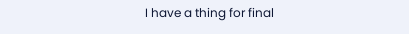I have a thing for final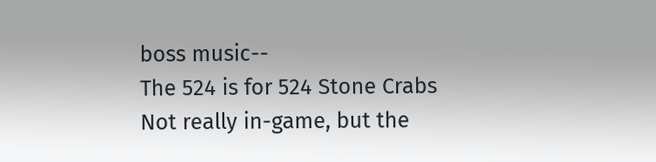boss music--
The 524 is for 524 Stone Crabs
Not really in-game, but the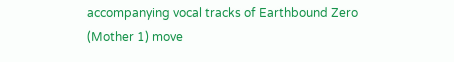accompanying vocal tracks of Earthbound Zero (Mother 1) move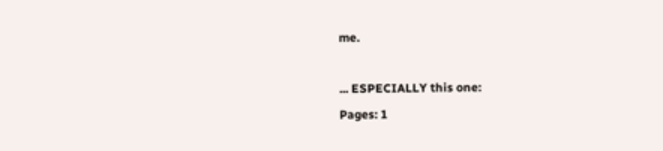me.

... ESPECIALLY this one:
Pages: 1